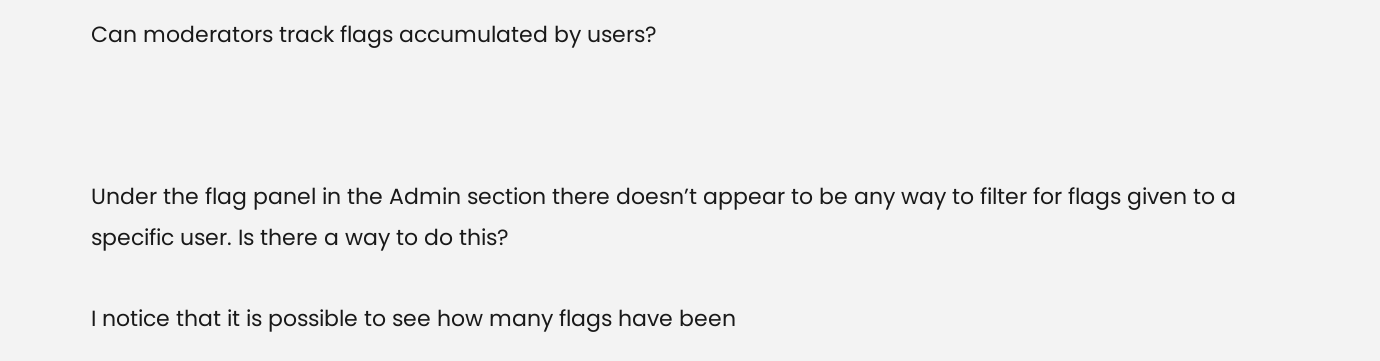Can moderators track flags accumulated by users?



Under the flag panel in the Admin section there doesn’t appear to be any way to filter for flags given to a specific user. Is there a way to do this?

I notice that it is possible to see how many flags have been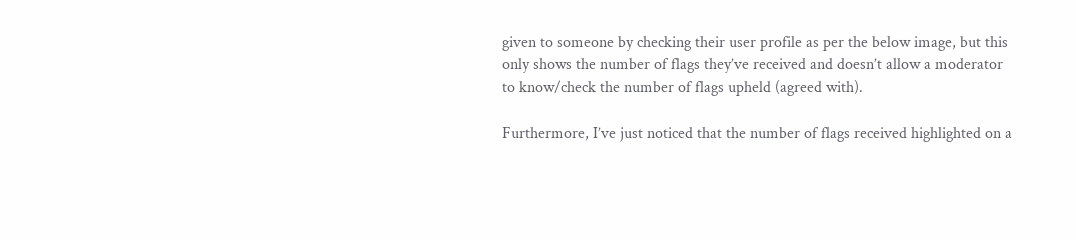given to someone by checking their user profile as per the below image, but this only shows the number of flags they’ve received and doesn’t allow a moderator to know/check the number of flags upheld (agreed with).

Furthermore, I’ve just noticed that the number of flags received highlighted on a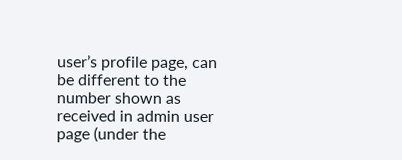user’s profile page, can be different to the number shown as received in admin user page (under the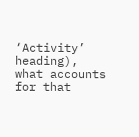‘Activity’ heading), what accounts for that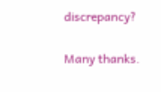discrepancy?

Many thanks.